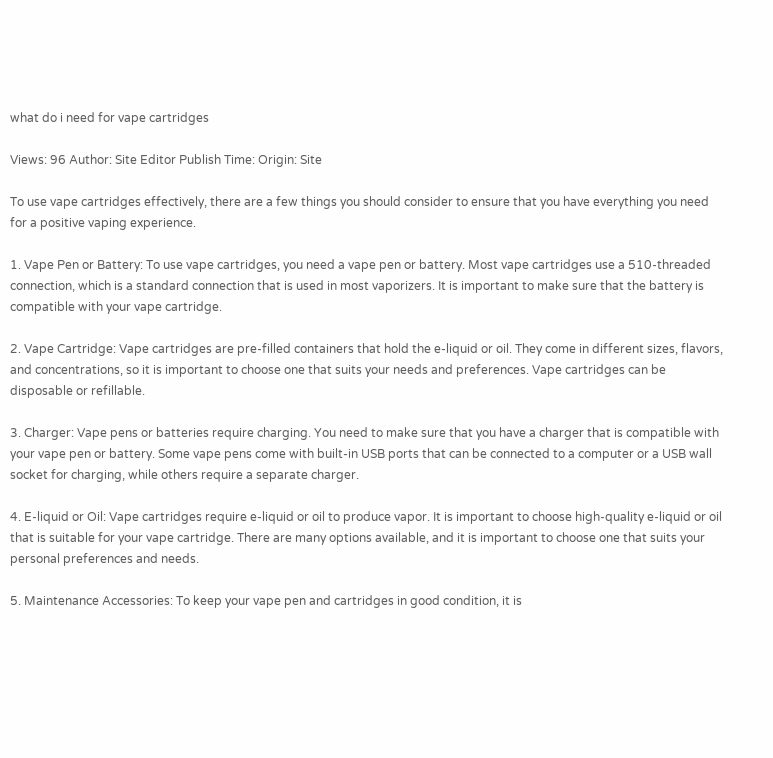what do i need for vape cartridges

Views: 96 Author: Site Editor Publish Time: Origin: Site

To use vape cartridges effectively, there are a few things you should consider to ensure that you have everything you need for a positive vaping experience.

1. Vape Pen or Battery: To use vape cartridges, you need a vape pen or battery. Most vape cartridges use a 510-threaded connection, which is a standard connection that is used in most vaporizers. It is important to make sure that the battery is compatible with your vape cartridge.

2. Vape Cartridge: Vape cartridges are pre-filled containers that hold the e-liquid or oil. They come in different sizes, flavors, and concentrations, so it is important to choose one that suits your needs and preferences. Vape cartridges can be disposable or refillable.

3. Charger: Vape pens or batteries require charging. You need to make sure that you have a charger that is compatible with your vape pen or battery. Some vape pens come with built-in USB ports that can be connected to a computer or a USB wall socket for charging, while others require a separate charger.

4. E-liquid or Oil: Vape cartridges require e-liquid or oil to produce vapor. It is important to choose high-quality e-liquid or oil that is suitable for your vape cartridge. There are many options available, and it is important to choose one that suits your personal preferences and needs.

5. Maintenance Accessories: To keep your vape pen and cartridges in good condition, it is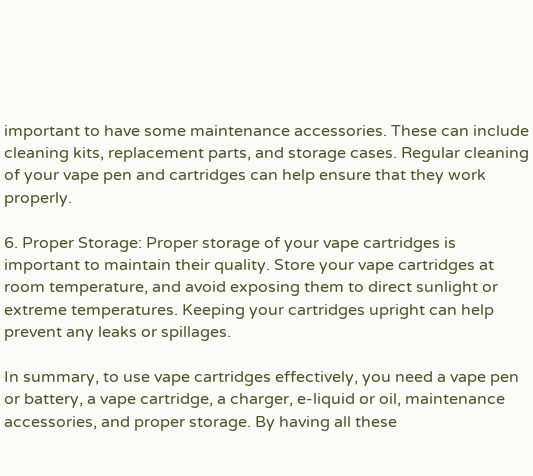important to have some maintenance accessories. These can include cleaning kits, replacement parts, and storage cases. Regular cleaning of your vape pen and cartridges can help ensure that they work properly.

6. Proper Storage: Proper storage of your vape cartridges is important to maintain their quality. Store your vape cartridges at room temperature, and avoid exposing them to direct sunlight or extreme temperatures. Keeping your cartridges upright can help prevent any leaks or spillages.

In summary, to use vape cartridges effectively, you need a vape pen or battery, a vape cartridge, a charger, e-liquid or oil, maintenance accessories, and proper storage. By having all these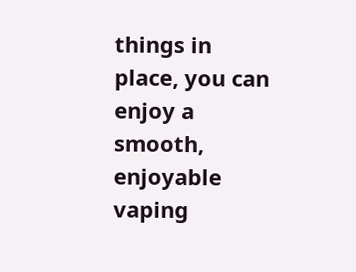things in place, you can enjoy a smooth, enjoyable vaping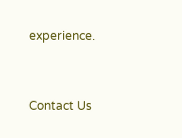experience.


Contact Us